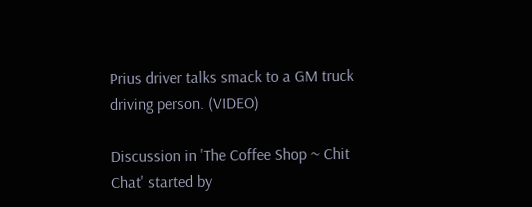Prius driver talks smack to a GM truck driving person. (VIDEO)

Discussion in 'The Coffee Shop ~ Chit Chat' started by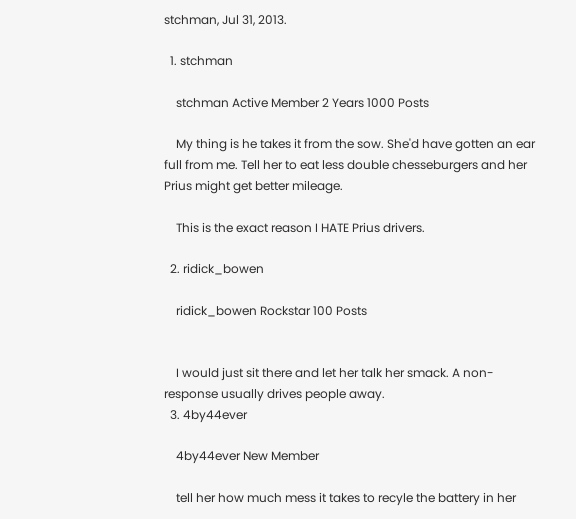stchman, Jul 31, 2013.

  1. stchman

    stchman Active Member 2 Years 1000 Posts

    My thing is he takes it from the sow. She'd have gotten an ear full from me. Tell her to eat less double chesseburgers and her Prius might get better mileage.

    This is the exact reason I HATE Prius drivers.

  2. ridick_bowen

    ridick_bowen Rockstar 100 Posts


    I would just sit there and let her talk her smack. A non-response usually drives people away.
  3. 4by44ever

    4by44ever New Member

    tell her how much mess it takes to recyle the battery in her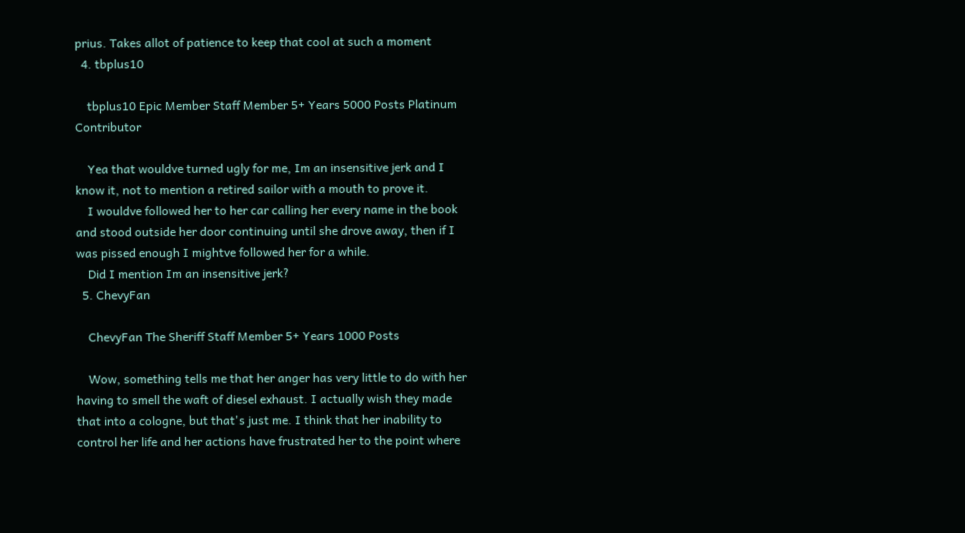prius. Takes allot of patience to keep that cool at such a moment
  4. tbplus10

    tbplus10 Epic Member Staff Member 5+ Years 5000 Posts Platinum Contributor

    Yea that wouldve turned ugly for me, Im an insensitive jerk and I know it, not to mention a retired sailor with a mouth to prove it.
    I wouldve followed her to her car calling her every name in the book and stood outside her door continuing until she drove away, then if I was pissed enough I mightve followed her for a while.
    Did I mention Im an insensitive jerk?
  5. ChevyFan

    ChevyFan The Sheriff Staff Member 5+ Years 1000 Posts

    Wow, something tells me that her anger has very little to do with her having to smell the waft of diesel exhaust. I actually wish they made that into a cologne, but that's just me. I think that her inability to control her life and her actions have frustrated her to the point where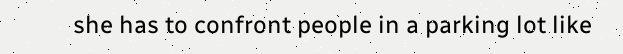she has to confront people in a parking lot like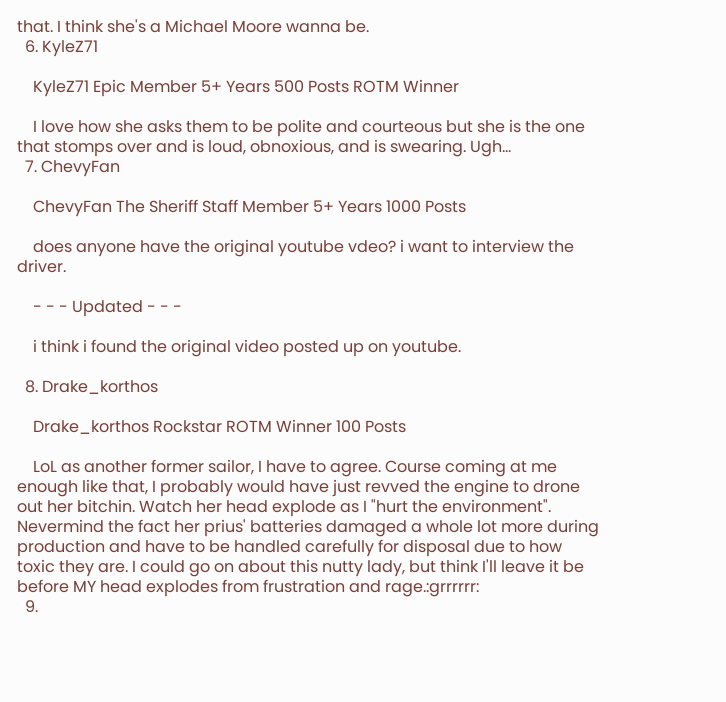that. I think she's a Michael Moore wanna be.
  6. KyleZ71

    KyleZ71 Epic Member 5+ Years 500 Posts ROTM Winner

    I love how she asks them to be polite and courteous but she is the one that stomps over and is loud, obnoxious, and is swearing. Ugh...
  7. ChevyFan

    ChevyFan The Sheriff Staff Member 5+ Years 1000 Posts

    does anyone have the original youtube vdeo? i want to interview the driver.

    - - - Updated - - -

    i think i found the original video posted up on youtube.

  8. Drake_korthos

    Drake_korthos Rockstar ROTM Winner 100 Posts

    LoL as another former sailor, I have to agree. Course coming at me enough like that, I probably would have just revved the engine to drone out her bitchin. Watch her head explode as I "hurt the environment". Nevermind the fact her prius' batteries damaged a whole lot more during production and have to be handled carefully for disposal due to how toxic they are. I could go on about this nutty lady, but think I'll leave it be before MY head explodes from frustration and rage.:grrrrrr:
  9.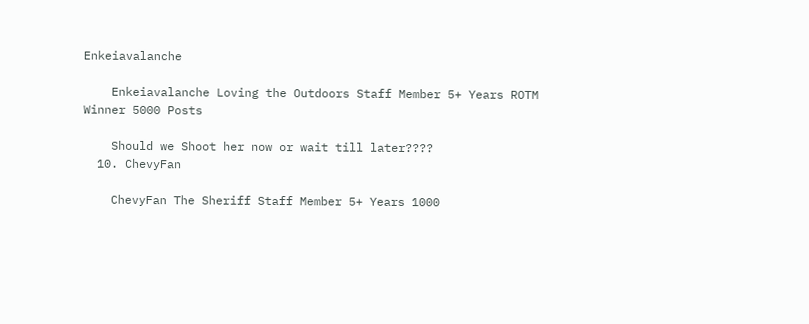Enkeiavalanche

    Enkeiavalanche Loving the Outdoors Staff Member 5+ Years ROTM Winner 5000 Posts

    Should we Shoot her now or wait till later????
  10. ChevyFan

    ChevyFan The Sheriff Staff Member 5+ Years 1000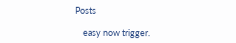Posts

    easy now trigger.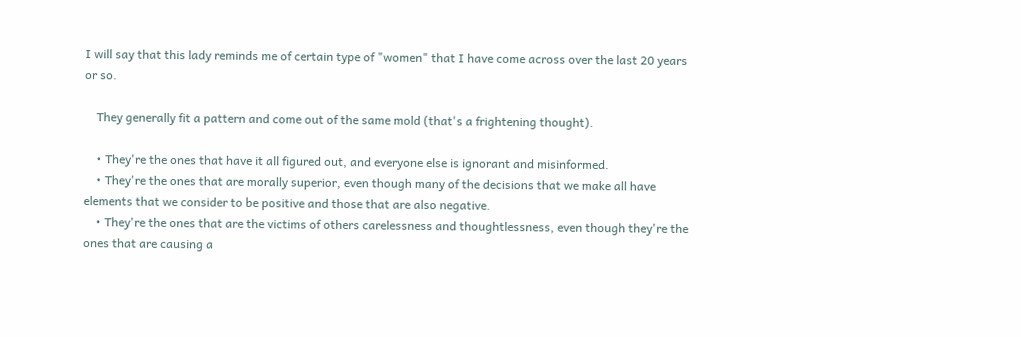I will say that this lady reminds me of certain type of "women" that I have come across over the last 20 years or so.

    They generally fit a pattern and come out of the same mold (that's a frightening thought).

    • They're the ones that have it all figured out, and everyone else is ignorant and misinformed.
    • They're the ones that are morally superior, even though many of the decisions that we make all have elements that we consider to be positive and those that are also negative.
    • They're the ones that are the victims of others carelessness and thoughtlessness, even though they're the ones that are causing a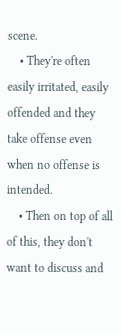scene.
    • They're often easily irritated, easily offended and they take offense even when no offense is intended.
    • Then on top of all of this, they don't want to discuss and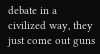debate in a civilized way, they just come out guns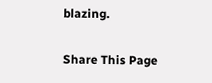blazing.

Share This Page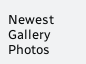Newest Gallery Photos